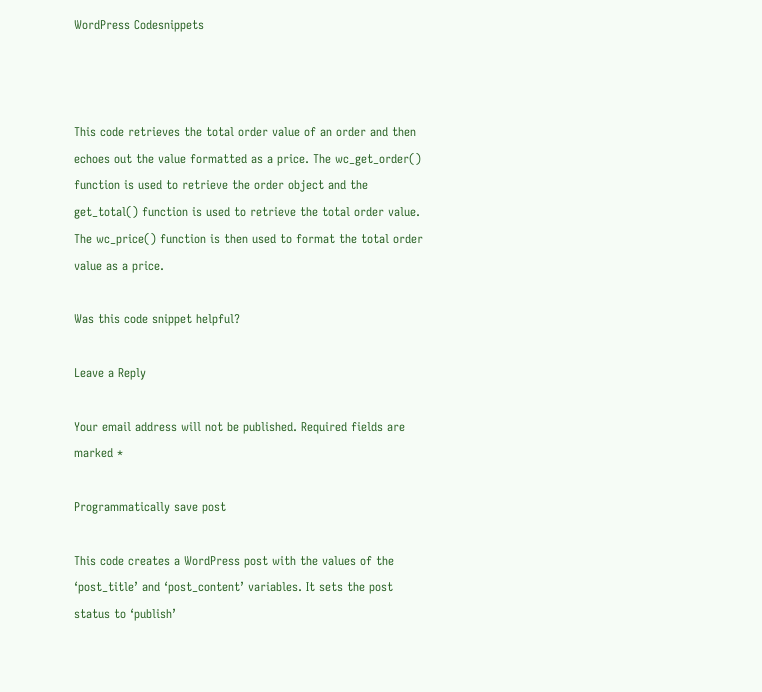WordPress Codesnippets



This code retrieves the total order value of an order and then echoes out the value formatted as a price. The wc_get_order() function is used to retrieve the order object and the get_total() function is used to retrieve the total order value. The wc_price() function is then used to format the total order value as a price.

Was this code snippet helpful?

Leave a Reply

Your email address will not be published. Required fields are marked *

Programmatically save post

This code creates a WordPress post with the values of the ‘post_title’ and ‘post_content’ variables. It sets the post status to ‘publish’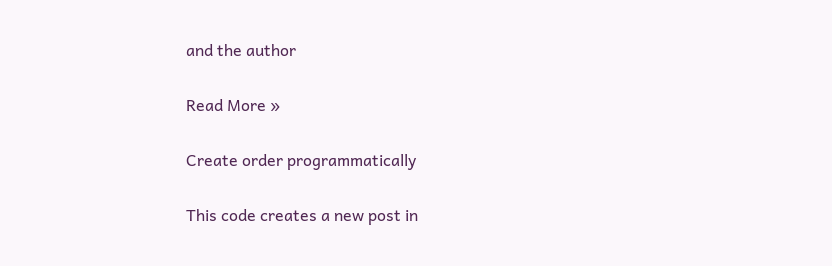and the author

Read More »

Create order programmatically

This code creates a new post in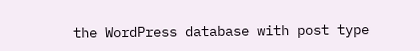the WordPress database with post type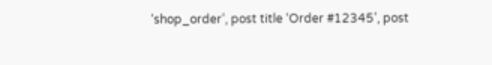‘shop_order’, post title ‘Order #12345’, post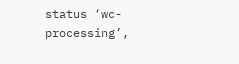status ‘wc-processing’,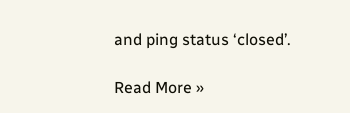and ping status ‘closed’.

Read More »